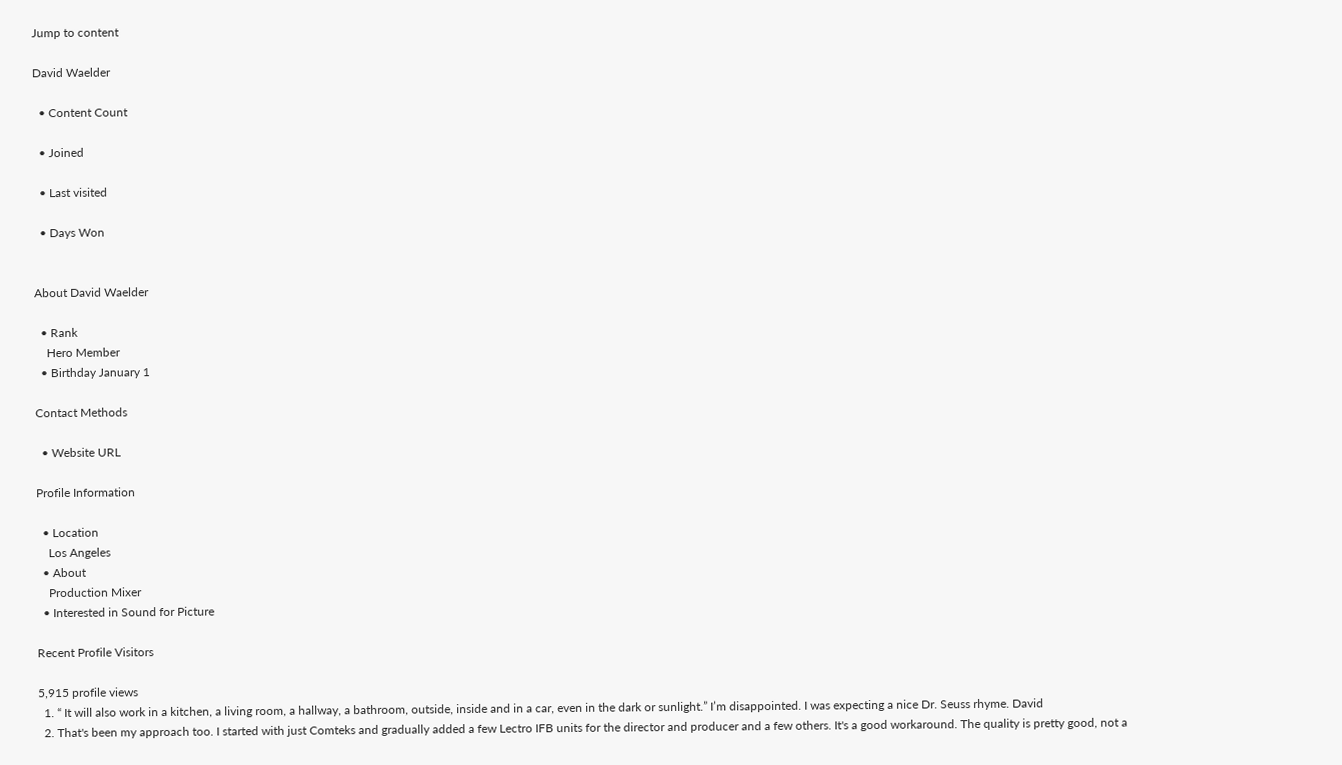Jump to content

David Waelder

  • Content Count

  • Joined

  • Last visited

  • Days Won


About David Waelder

  • Rank
    Hero Member
  • Birthday January 1

Contact Methods

  • Website URL

Profile Information

  • Location
    Los Angeles
  • About
    Production Mixer
  • Interested in Sound for Picture

Recent Profile Visitors

5,915 profile views
  1. “ It will also work in a kitchen, a living room, a hallway, a bathroom, outside, inside and in a car, even in the dark or sunlight.” I’m disappointed. I was expecting a nice Dr. Seuss rhyme. David
  2. That's been my approach too. I started with just Comteks and gradually added a few Lectro IFB units for the director and producer and a few others. It's a good workaround. The quality is pretty good, not a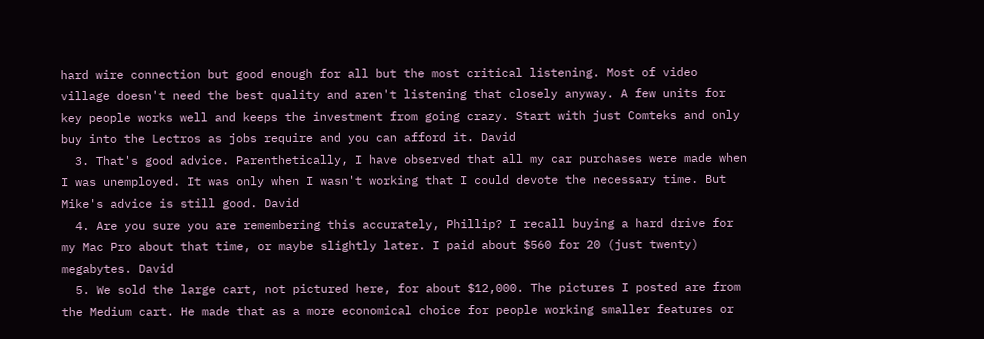hard wire connection but good enough for all but the most critical listening. Most of video village doesn't need the best quality and aren't listening that closely anyway. A few units for key people works well and keeps the investment from going crazy. Start with just Comteks and only buy into the Lectros as jobs require and you can afford it. David
  3. That's good advice. Parenthetically, I have observed that all my car purchases were made when I was unemployed. It was only when I wasn't working that I could devote the necessary time. But Mike's advice is still good. David
  4. Are you sure you are remembering this accurately, Phillip? I recall buying a hard drive for my Mac Pro about that time, or maybe slightly later. I paid about $560 for 20 (just twenty) megabytes. David
  5. We sold the large cart, not pictured here, for about $12,000. The pictures I posted are from the Medium cart. He made that as a more economical choice for people working smaller features or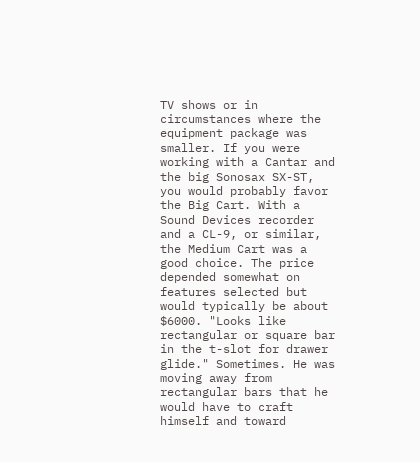TV shows or in circumstances where the equipment package was smaller. If you were working with a Cantar and the big Sonosax SX-ST, you would probably favor the Big Cart. With a Sound Devices recorder and a CL-9, or similar, the Medium Cart was a good choice. The price depended somewhat on features selected but would typically be about $6000. "Looks like rectangular or square bar in the t-slot for drawer glide." Sometimes. He was moving away from rectangular bars that he would have to craft himself and toward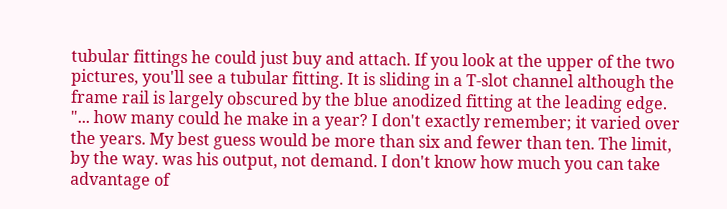tubular fittings he could just buy and attach. If you look at the upper of the two pictures, you'll see a tubular fitting. It is sliding in a T-slot channel although the frame rail is largely obscured by the blue anodized fitting at the leading edge. "... how many could he make in a year? I don't exactly remember; it varied over the years. My best guess would be more than six and fewer than ten. The limit, by the way. was his output, not demand. I don't know how much you can take advantage of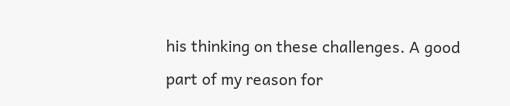his thinking on these challenges. A good part of my reason for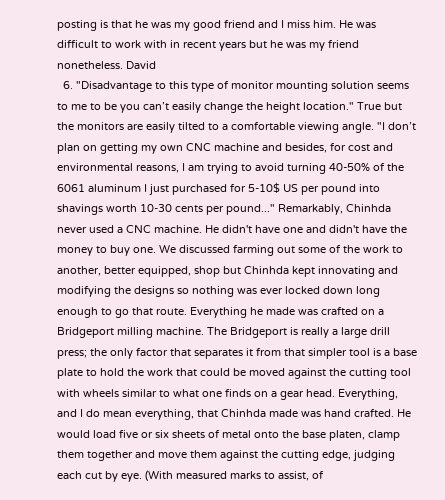posting is that he was my good friend and I miss him. He was difficult to work with in recent years but he was my friend nonetheless. David
  6. "Disadvantage to this type of monitor mounting solution seems to me to be you can’t easily change the height location." True but the monitors are easily tilted to a comfortable viewing angle. "I don’t plan on getting my own CNC machine and besides, for cost and environmental reasons, I am trying to avoid turning 40-50% of the 6061 aluminum I just purchased for 5-10$ US per pound into shavings worth 10-30 cents per pound..." Remarkably, Chinhda never used a CNC machine. He didn't have one and didn't have the money to buy one. We discussed farming out some of the work to another, better equipped, shop but Chinhda kept innovating and modifying the designs so nothing was ever locked down long enough to go that route. Everything he made was crafted on a Bridgeport milling machine. The Bridgeport is really a large drill press; the only factor that separates it from that simpler tool is a base plate to hold the work that could be moved against the cutting tool with wheels similar to what one finds on a gear head. Everything, and I do mean everything, that Chinhda made was hand crafted. He would load five or six sheets of metal onto the base platen, clamp them together and move them against the cutting edge, judging each cut by eye. (With measured marks to assist, of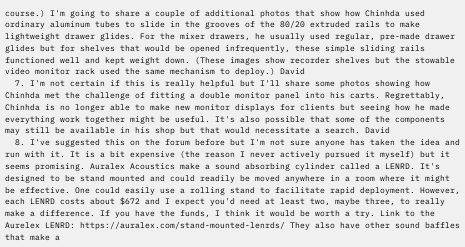course.) I'm going to share a couple of additional photos that show how Chinhda used ordinary aluminum tubes to slide in the grooves of the 80/20 extruded rails to make lightweight drawer glides. For the mixer drawers, he usually used regular, pre-made drawer glides but for shelves that would be opened infrequently, these simple sliding rails functioned well and kept weight down. (These images show recorder shelves but the stowable video monitor rack used the same mechanism to deploy.) David
  7. I'm not certain if this is really helpful but I'll share some photos showing how Chinhda met the challenge of fitting a double monitor panel into his carts. Regrettably, Chinhda is no longer able to make new monitor displays for clients but seeing how he made everything work together might be useful. It's also possible that some of the components may still be available in his shop but that would necessitate a search. David
  8. I've suggested this on the forum before but I'm not sure anyone has taken the idea and run with it. It is a bit expensive (the reason I never actively pursued it myself) but it seems promising. Auralex Acoustics make a sound absorbing cylinder called a LENRD. It's designed to be stand mounted and could readily be moved anywhere in a room where it might be effective. One could easily use a rolling stand to facilitate rapid deployment. However, each LENRD costs about $672 and I expect you'd need at least two, maybe three, to really make a difference. If you have the funds, I think it would be worth a try. Link to the Aurelex LENRD: https://auralex.com/stand-mounted-lenrds/ They also have other sound baffles that make a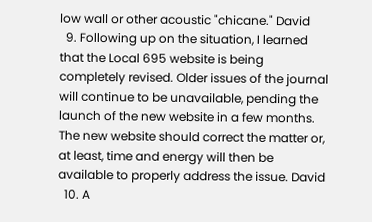low wall or other acoustic "chicane." David
  9. Following up on the situation, I learned that the Local 695 website is being completely revised. Older issues of the journal will continue to be unavailable, pending the launch of the new website in a few months. The new website should correct the matter or, at least, time and energy will then be available to properly address the issue. David
  10. A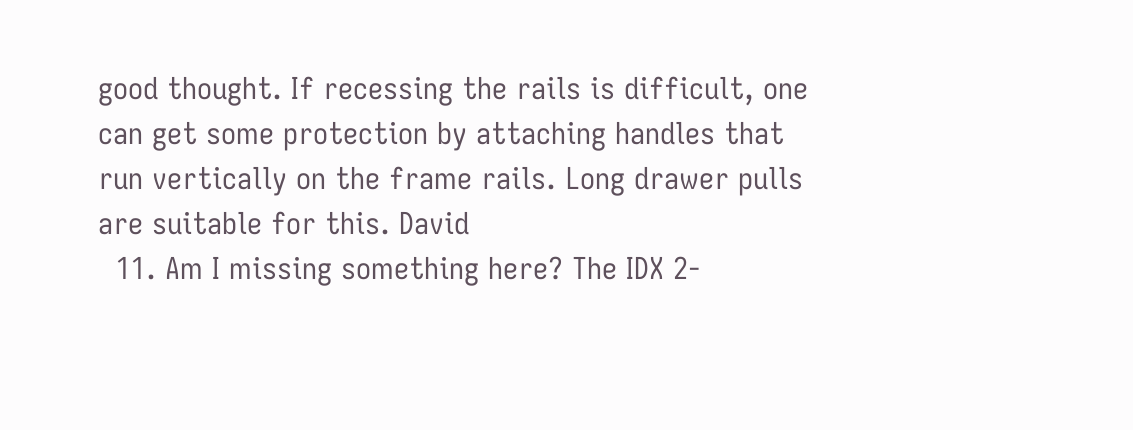good thought. If recessing the rails is difficult, one can get some protection by attaching handles that run vertically on the frame rails. Long drawer pulls are suitable for this. David
  11. Am I missing something here? The IDX 2-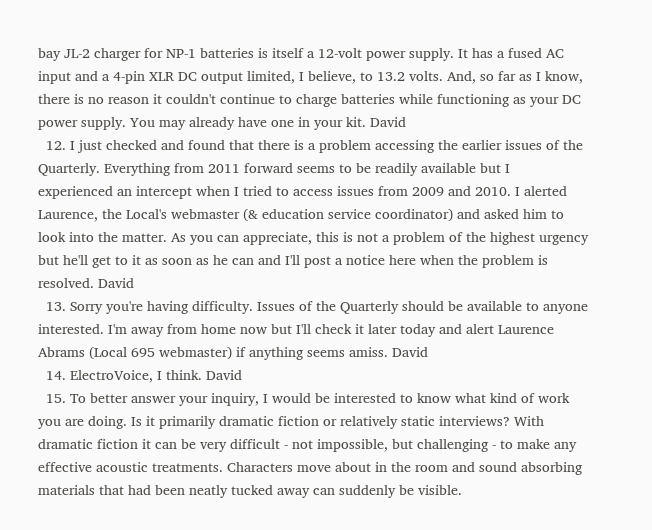bay JL-2 charger for NP-1 batteries is itself a 12-volt power supply. It has a fused AC input and a 4-pin XLR DC output limited, I believe, to 13.2 volts. And, so far as I know, there is no reason it couldn't continue to charge batteries while functioning as your DC power supply. You may already have one in your kit. David
  12. I just checked and found that there is a problem accessing the earlier issues of the Quarterly. Everything from 2011 forward seems to be readily available but I experienced an intercept when I tried to access issues from 2009 and 2010. I alerted Laurence, the Local's webmaster (& education service coordinator) and asked him to look into the matter. As you can appreciate, this is not a problem of the highest urgency but he'll get to it as soon as he can and I'll post a notice here when the problem is resolved. David
  13. Sorry you're having difficulty. Issues of the Quarterly should be available to anyone interested. I'm away from home now but I'll check it later today and alert Laurence Abrams (Local 695 webmaster) if anything seems amiss. David
  14. ElectroVoice, I think. David
  15. To better answer your inquiry, I would be interested to know what kind of work you are doing. Is it primarily dramatic fiction or relatively static interviews? With dramatic fiction it can be very difficult - not impossible, but challenging - to make any effective acoustic treatments. Characters move about in the room and sound absorbing materials that had been neatly tucked away can suddenly be visible.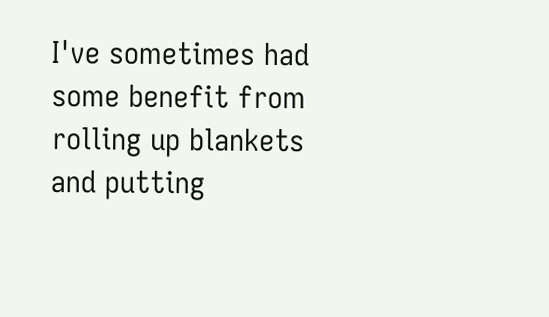I've sometimes had some benefit from rolling up blankets and putting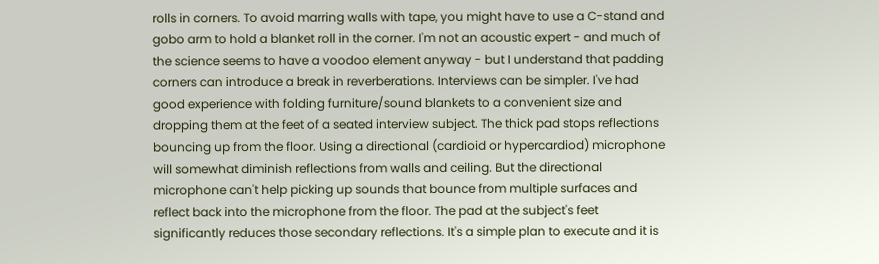rolls in corners. To avoid marring walls with tape, you might have to use a C-stand and gobo arm to hold a blanket roll in the corner. I'm not an acoustic expert - and much of the science seems to have a voodoo element anyway - but I understand that padding corners can introduce a break in reverberations. Interviews can be simpler. I've had good experience with folding furniture/sound blankets to a convenient size and dropping them at the feet of a seated interview subject. The thick pad stops reflections bouncing up from the floor. Using a directional (cardioid or hypercardiod) microphone will somewhat diminish reflections from walls and ceiling. But the directional microphone can't help picking up sounds that bounce from multiple surfaces and reflect back into the microphone from the floor. The pad at the subject's feet significantly reduces those secondary reflections. It's a simple plan to execute and it is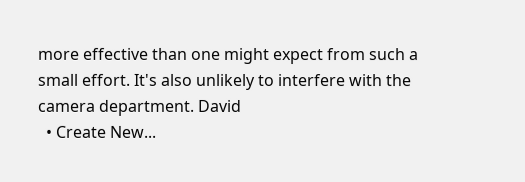more effective than one might expect from such a small effort. It's also unlikely to interfere with the camera department. David
  • Create New...